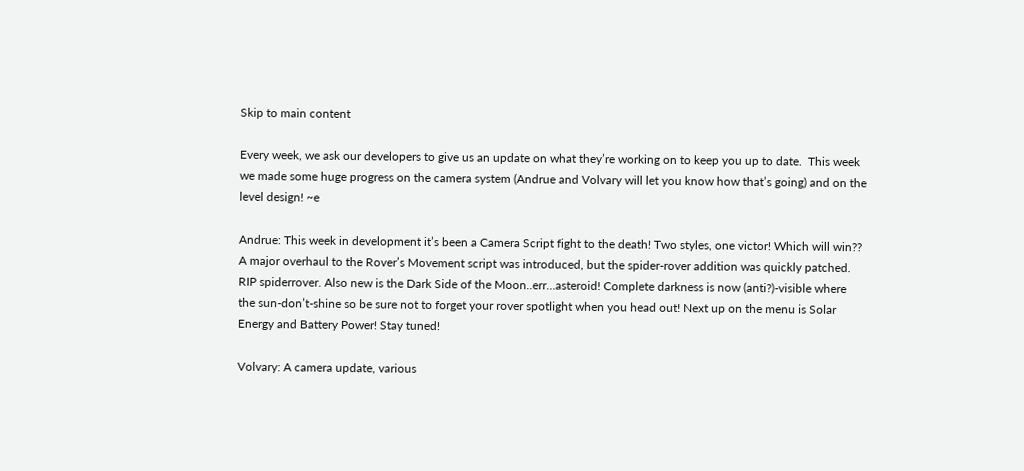Skip to main content

Every week, we ask our developers to give us an update on what they’re working on to keep you up to date.  This week we made some huge progress on the camera system (Andrue and Volvary will let you know how that’s going) and on the level design! ~e

Andrue: This week in development it’s been a Camera Script fight to the death! Two styles, one victor! Which will win?? A major overhaul to the Rover’s Movement script was introduced, but the spider-rover addition was quickly patched. RIP spiderrover. Also new is the Dark Side of the Moon..err…asteroid! Complete darkness is now (anti?)-visible where the sun-don’t-shine so be sure not to forget your rover spotlight when you head out! Next up on the menu is Solar Energy and Battery Power! Stay tuned!

Volvary: A camera update, various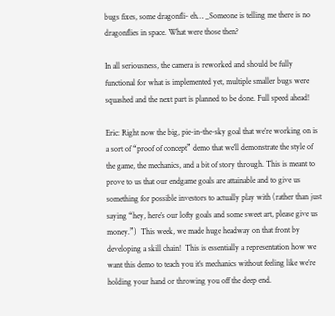bugs fixes, some dragonfli- eh… _Someone is telling me there is no dragonflies in space. What were those then?

In all seriousness, the camera is reworked and should be fully functional for what is implemented yet, multiple smaller bugs were squashed and the next part is planned to be done. Full speed ahead!

Eric: Right now the big, pie-in-the-sky goal that we’re working on is a sort of “proof of concept” demo that we’ll demonstrate the style of the game, the mechanics, and a bit of story through. This is meant to prove to us that our endgame goals are attainable and to give us something for possible investors to actually play with (rather than just saying “hey, here’s our lofty goals and some sweet art, please give us money.”)  This week, we made huge headway on that front by developing a skill chain!  This is essentially a representation how we want this demo to teach you it’s mechanics without feeling like we’re holding your hand or throwing you off the deep end.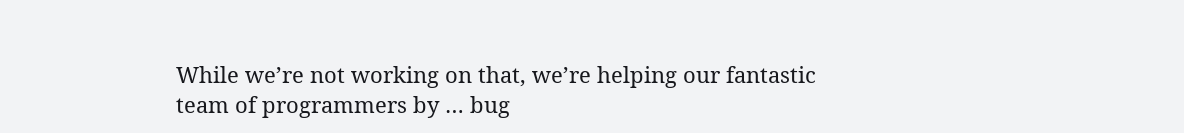While we’re not working on that, we’re helping our fantastic team of programmers by … bug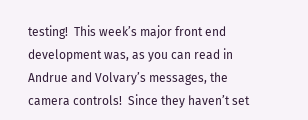testing!  This week’s major front end development was, as you can read in Andrue and Volvary’s messages, the camera controls!  Since they haven’t set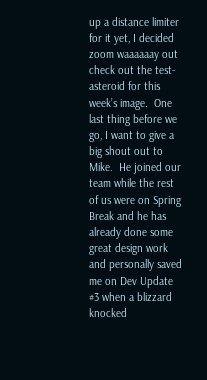up a distance limiter for it yet, I decided zoom waaaaaay out check out the test-asteroid for this week’s image.  One last thing before we go, I want to give a big shout out to Mike.  He joined our team while the rest of us were on Spring Break and he has already done some great design work and personally saved me on Dev Update #3 when a blizzard knocked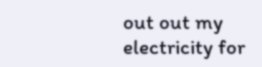out out my electricity for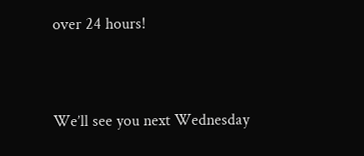over 24 hours!


We’ll see you next Wednesday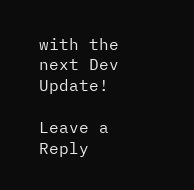with the next Dev Update!

Leave a Reply